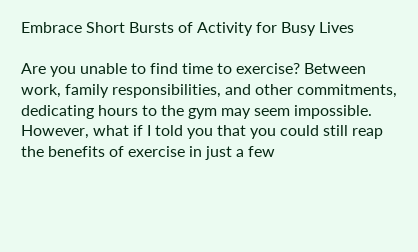Embrace Short Bursts of Activity for Busy Lives

Are you unable to find time to exercise? Between work, family responsibilities, and other commitments, dedicating hours to the gym may seem impossible. However, what if I told you that you could still reap the benefits of exercise in just a few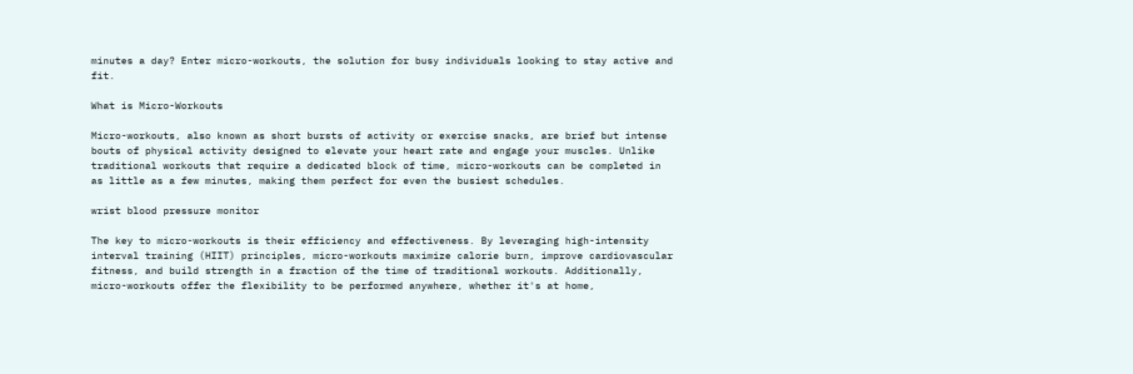minutes a day? Enter micro-workouts, the solution for busy individuals looking to stay active and fit.

What is Micro-Workouts

Micro-workouts, also known as short bursts of activity or exercise snacks, are brief but intense bouts of physical activity designed to elevate your heart rate and engage your muscles. Unlike traditional workouts that require a dedicated block of time, micro-workouts can be completed in as little as a few minutes, making them perfect for even the busiest schedules.

wrist blood pressure monitor

The key to micro-workouts is their efficiency and effectiveness. By leveraging high-intensity interval training (HIIT) principles, micro-workouts maximize calorie burn, improve cardiovascular fitness, and build strength in a fraction of the time of traditional workouts. Additionally, micro-workouts offer the flexibility to be performed anywhere, whether it's at home,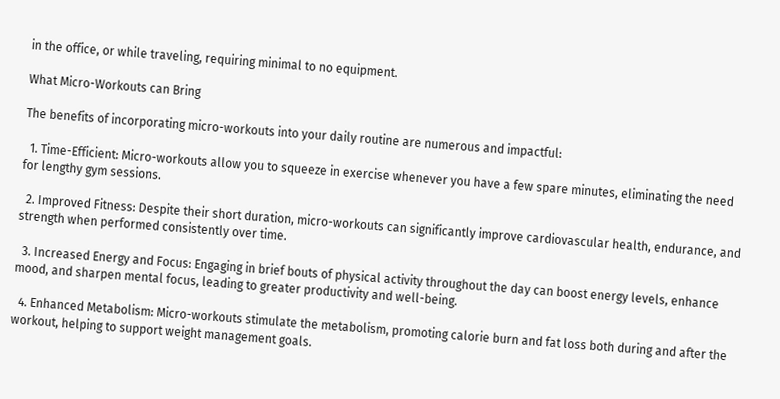in the office, or while traveling, requiring minimal to no equipment.

What Micro-Workouts can Bring

The benefits of incorporating micro-workouts into your daily routine are numerous and impactful:

  1. Time-Efficient: Micro-workouts allow you to squeeze in exercise whenever you have a few spare minutes, eliminating the need for lengthy gym sessions.

  2. Improved Fitness: Despite their short duration, micro-workouts can significantly improve cardiovascular health, endurance, and strength when performed consistently over time.

  3. Increased Energy and Focus: Engaging in brief bouts of physical activity throughout the day can boost energy levels, enhance mood, and sharpen mental focus, leading to greater productivity and well-being.

  4. Enhanced Metabolism: Micro-workouts stimulate the metabolism, promoting calorie burn and fat loss both during and after the workout, helping to support weight management goals.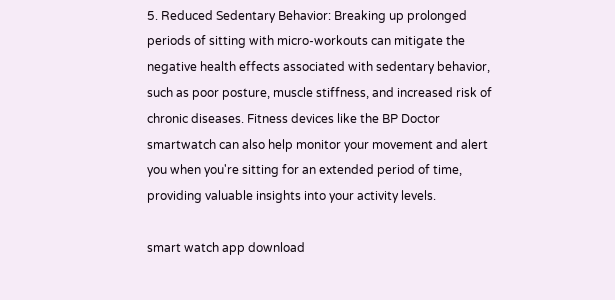5. Reduced Sedentary Behavior: Breaking up prolonged periods of sitting with micro-workouts can mitigate the negative health effects associated with sedentary behavior, such as poor posture, muscle stiffness, and increased risk of chronic diseases. Fitness devices like the BP Doctor smartwatch can also help monitor your movement and alert you when you're sitting for an extended period of time, providing valuable insights into your activity levels.

smart watch app download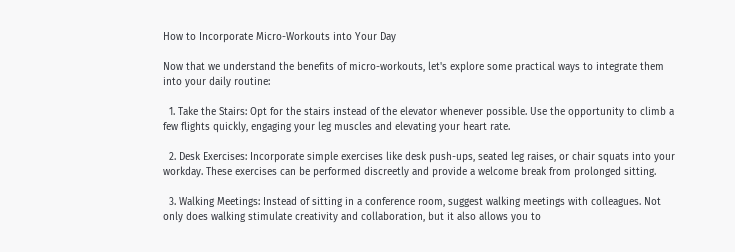How to Incorporate Micro-Workouts into Your Day

Now that we understand the benefits of micro-workouts, let's explore some practical ways to integrate them into your daily routine:

  1. Take the Stairs: Opt for the stairs instead of the elevator whenever possible. Use the opportunity to climb a few flights quickly, engaging your leg muscles and elevating your heart rate.

  2. Desk Exercises: Incorporate simple exercises like desk push-ups, seated leg raises, or chair squats into your workday. These exercises can be performed discreetly and provide a welcome break from prolonged sitting.

  3. Walking Meetings: Instead of sitting in a conference room, suggest walking meetings with colleagues. Not only does walking stimulate creativity and collaboration, but it also allows you to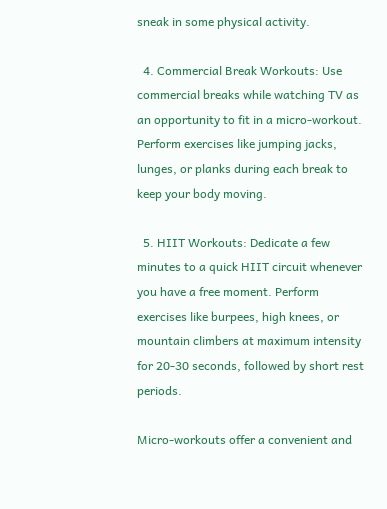sneak in some physical activity.

  4. Commercial Break Workouts: Use commercial breaks while watching TV as an opportunity to fit in a micro-workout. Perform exercises like jumping jacks, lunges, or planks during each break to keep your body moving.

  5. HIIT Workouts: Dedicate a few minutes to a quick HIIT circuit whenever you have a free moment. Perform exercises like burpees, high knees, or mountain climbers at maximum intensity for 20-30 seconds, followed by short rest periods.

Micro-workouts offer a convenient and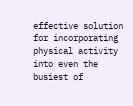effective solution for incorporating physical activity into even the busiest of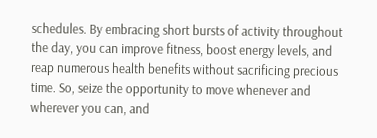schedules. By embracing short bursts of activity throughout the day, you can improve fitness, boost energy levels, and reap numerous health benefits without sacrificing precious time. So, seize the opportunity to move whenever and wherever you can, and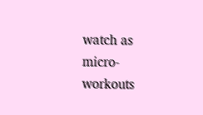watch as micro-workouts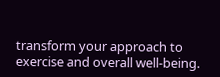transform your approach to exercise and overall well-being.